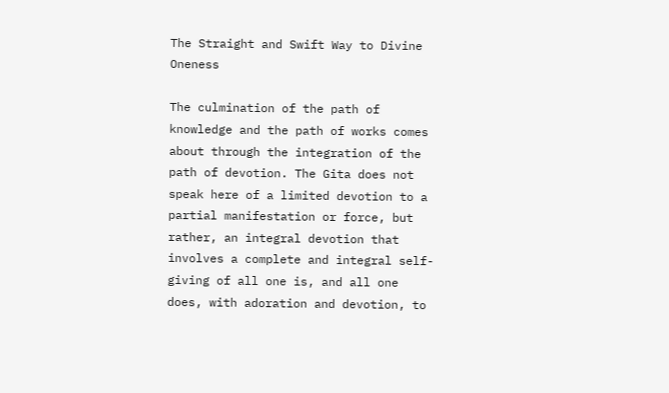The Straight and Swift Way to Divine Oneness

The culmination of the path of knowledge and the path of works comes about through the integration of the path of devotion. The Gita does not speak here of a limited devotion to a partial manifestation or force, but rather, an integral devotion that involves a complete and integral self-giving of all one is, and all one does, with adoration and devotion, to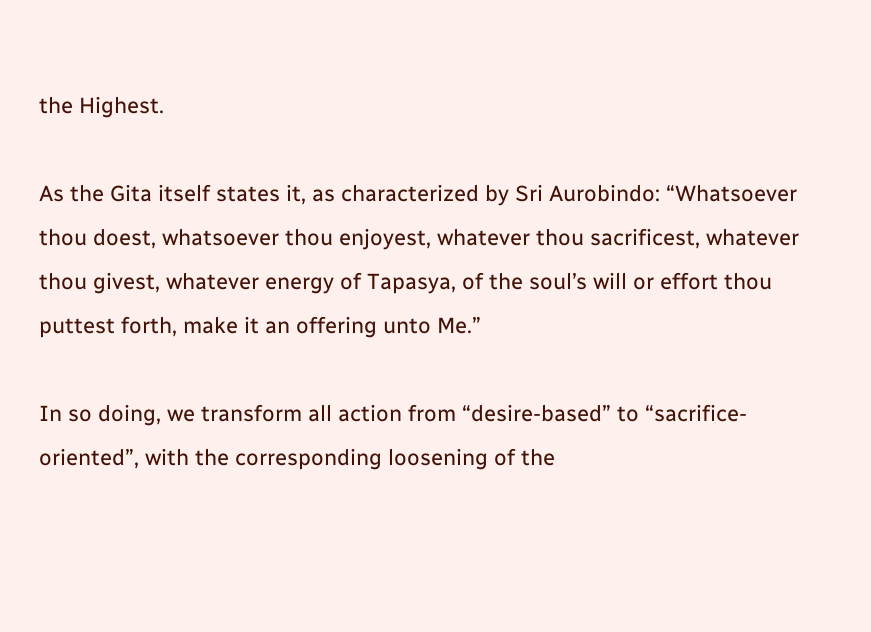the Highest.

As the Gita itself states it, as characterized by Sri Aurobindo: “Whatsoever thou doest, whatsoever thou enjoyest, whatever thou sacrificest, whatever thou givest, whatever energy of Tapasya, of the soul’s will or effort thou puttest forth, make it an offering unto Me.”

In so doing, we transform all action from “desire-based” to “sacrifice-oriented”, with the corresponding loosening of the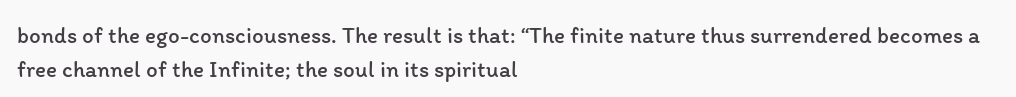bonds of the ego-consciousness. The result is that: “The finite nature thus surrendered becomes a free channel of the Infinite; the soul in its spiritual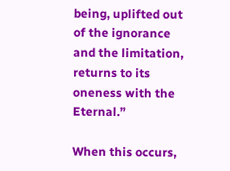being, uplifted out of the ignorance and the limitation, returns to its oneness with the Eternal.”

When this occurs,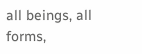all beings, all forms,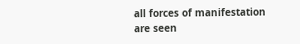all forces of manifestation are seen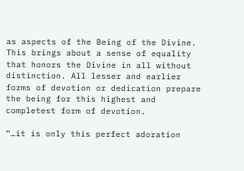as aspects of the Being of the Divine. This brings about a sense of equality that honors the Divine in all without distinction. All lesser and earlier forms of devotion or dedication prepare the being for this highest and completest form of devotion.

“…it is only this perfect adoration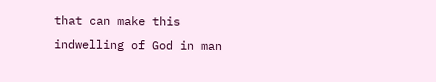that can make this indwelling of God in man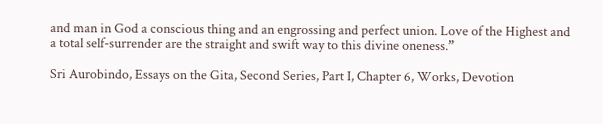and man in God a conscious thing and an engrossing and perfect union. Love of the Highest and a total self-surrender are the straight and swift way to this divine oneness.”

Sri Aurobindo, Essays on the Gita, Second Series, Part I, Chapter 6, Works, Devotion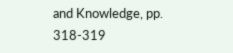and Knowledge, pp. 318-319